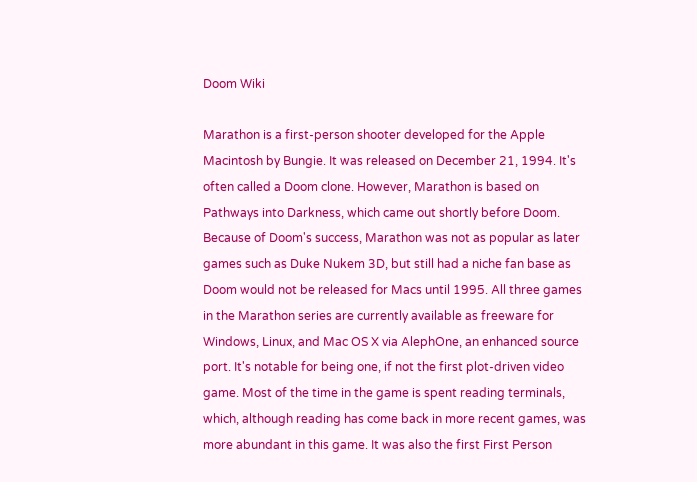Doom Wiki

Marathon is a first-person shooter developed for the Apple Macintosh by Bungie. It was released on December 21, 1994. It's often called a Doom clone. However, Marathon is based on Pathways into Darkness, which came out shortly before Doom. Because of Doom's success, Marathon was not as popular as later games such as Duke Nukem 3D, but still had a niche fan base as Doom would not be released for Macs until 1995. All three games in the Marathon series are currently available as freeware for Windows, Linux, and Mac OS X via AlephOne, an enhanced source port. It's notable for being one, if not the first plot-driven video game. Most of the time in the game is spent reading terminals, which, although reading has come back in more recent games, was more abundant in this game. It was also the first First Person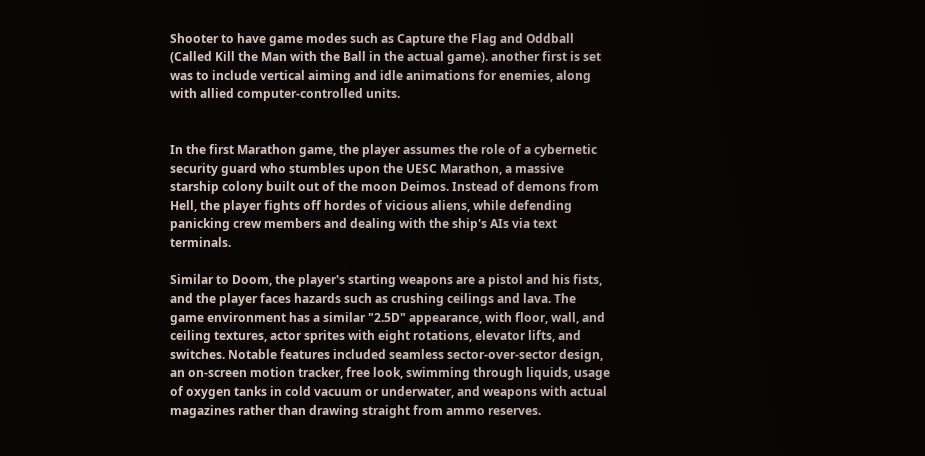Shooter to have game modes such as Capture the Flag and Oddball (Called Kill the Man with the Ball in the actual game). another first is set was to include vertical aiming and idle animations for enemies, along with allied computer-controlled units.


In the first Marathon game, the player assumes the role of a cybernetic security guard who stumbles upon the UESC Marathon, a massive starship colony built out of the moon Deimos. Instead of demons from Hell, the player fights off hordes of vicious aliens, while defending panicking crew members and dealing with the ship's AIs via text terminals.

Similar to Doom, the player's starting weapons are a pistol and his fists, and the player faces hazards such as crushing ceilings and lava. The game environment has a similar "2.5D" appearance, with floor, wall, and ceiling textures, actor sprites with eight rotations, elevator lifts, and switches. Notable features included seamless sector-over-sector design, an on-screen motion tracker, free look, swimming through liquids, usage of oxygen tanks in cold vacuum or underwater, and weapons with actual magazines rather than drawing straight from ammo reserves.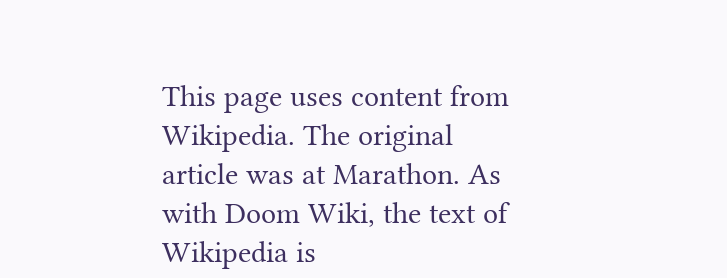This page uses content from Wikipedia. The original article was at Marathon. As with Doom Wiki, the text of Wikipedia is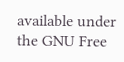available under the GNU Free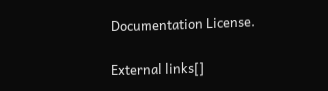Documentation License.

External links[]